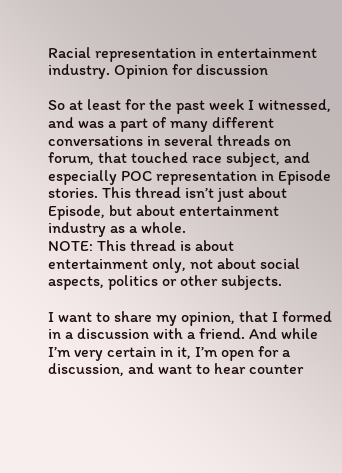Racial representation in entertainment industry. Opinion for discussion

So at least for the past week I witnessed, and was a part of many different conversations in several threads on forum, that touched race subject, and especially POC representation in Episode stories. This thread isn’t just about Episode, but about entertainment industry as a whole.
NOTE: This thread is about entertainment only, not about social aspects, politics or other subjects.

I want to share my opinion, that I formed in a discussion with a friend. And while I’m very certain in it, I’m open for a discussion, and want to hear counter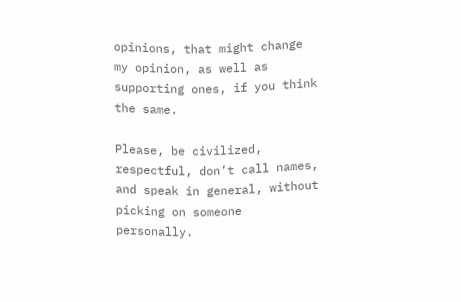opinions, that might change my opinion, as well as supporting ones, if you think the same.

Please, be civilized, respectful, don’t call names, and speak in general, without picking on someone personally.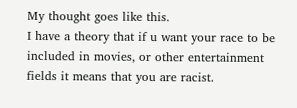My thought goes like this.
I have a theory that if u want your race to be included in movies, or other entertainment fields it means that you are racist.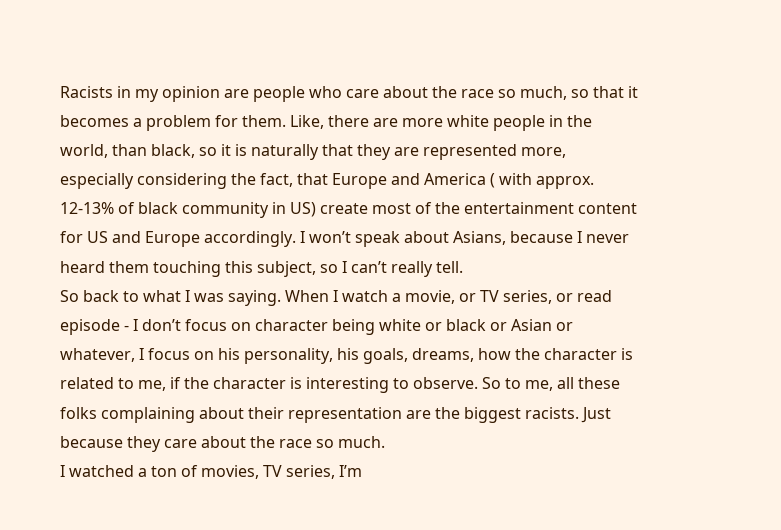Racists in my opinion are people who care about the race so much, so that it becomes a problem for them. Like, there are more white people in the world, than black, so it is naturally that they are represented more, especially considering the fact, that Europe and America ( with approx. 12-13% of black community in US) create most of the entertainment content for US and Europe accordingly. I won’t speak about Asians, because I never heard them touching this subject, so I can’t really tell.
So back to what I was saying. When I watch a movie, or TV series, or read episode - I don’t focus on character being white or black or Asian or whatever, I focus on his personality, his goals, dreams, how the character is related to me, if the character is interesting to observe. So to me, all these folks complaining about their representation are the biggest racists. Just because they care about the race so much.
I watched a ton of movies, TV series, I’m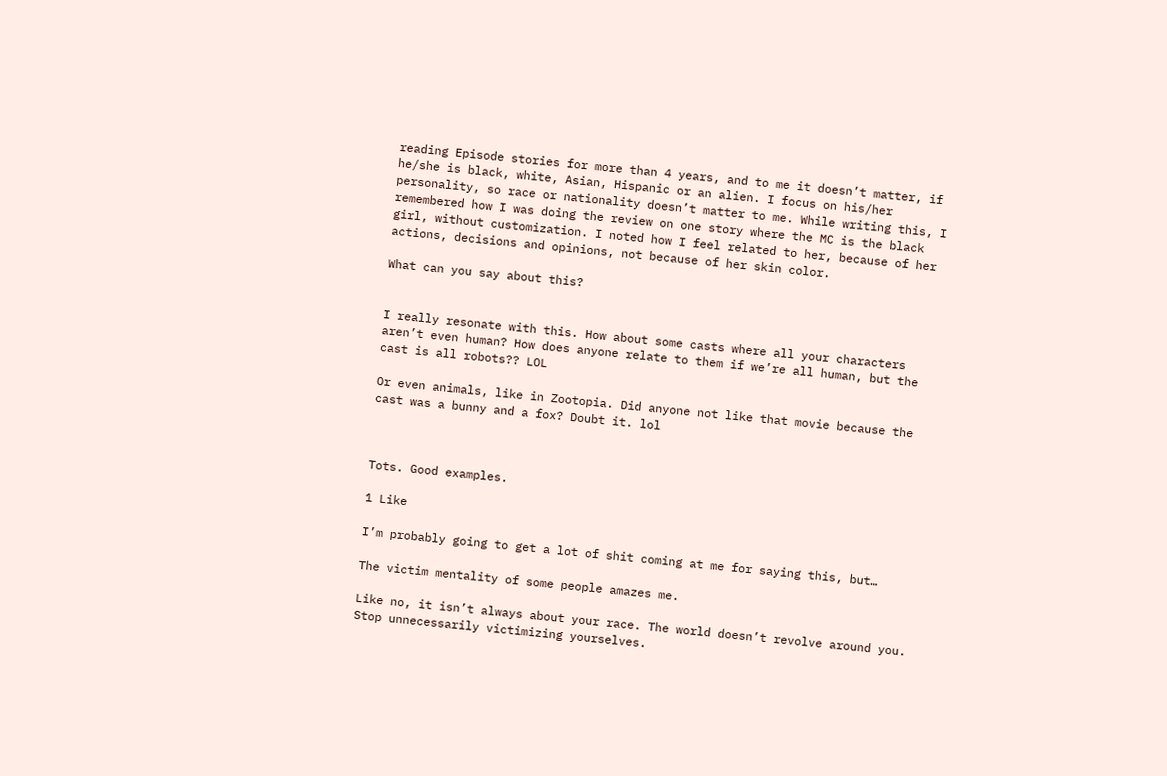reading Episode stories for more than 4 years, and to me it doesn’t matter, if he/she is black, white, Asian, Hispanic or an alien. I focus on his/her personality, so race or nationality doesn’t matter to me. While writing this, I remembered how I was doing the review on one story where the MC is the black girl, without customization. I noted how I feel related to her, because of her actions, decisions and opinions, not because of her skin color.

What can you say about this?


I really resonate with this. How about some casts where all your characters aren’t even human? How does anyone relate to them if we’re all human, but the cast is all robots?? LOL

Or even animals, like in Zootopia. Did anyone not like that movie because the cast was a bunny and a fox? Doubt it. lol



Tots. Good examples.

1 Like

I’m probably going to get a lot of shit coming at me for saying this, but…

The victim mentality of some people amazes me.

Like no, it isn’t always about your race. The world doesn’t revolve around you. Stop unnecessarily victimizing yourselves.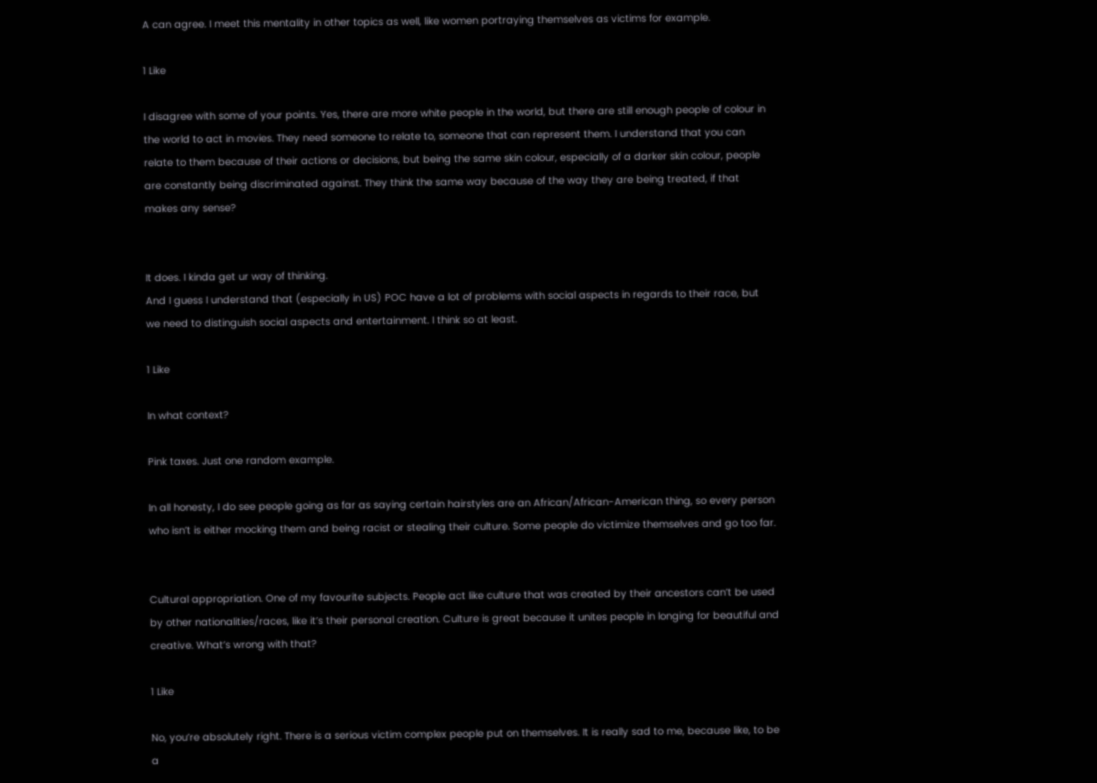A can agree. I meet this mentality in other topics as well, like women portraying themselves as victims for example.

1 Like

I disagree with some of your points. Yes, there are more white people in the world, but there are still enough people of colour in the world to act in movies. They need someone to relate to, someone that can represent them. I understand that you can relate to them because of their actions or decisions, but being the same skin colour, especially of a darker skin colour, people are constantly being discriminated against. They think the same way because of the way they are being treated, if that makes any sense?


It does. I kinda get ur way of thinking.
And I guess I understand that (especially in US) POC have a lot of problems with social aspects in regards to their race, but we need to distinguish social aspects and entertainment. I think so at least.

1 Like

In what context?

Pink taxes. Just one random example.

In all honesty, I do see people going as far as saying certain hairstyles are an African/African-American thing, so every person who isn’t is either mocking them and being racist or stealing their culture. Some people do victimize themselves and go too far.


Cultural appropriation. One of my favourite subjects. People act like culture that was created by their ancestors can’t be used by other nationalities/races, like it’s their personal creation. Culture is great because it unites people in longing for beautiful and creative. What’s wrong with that?

1 Like

No, you’re absolutely right. There is a serious victim complex people put on themselves. It is really sad to me, because like, to be a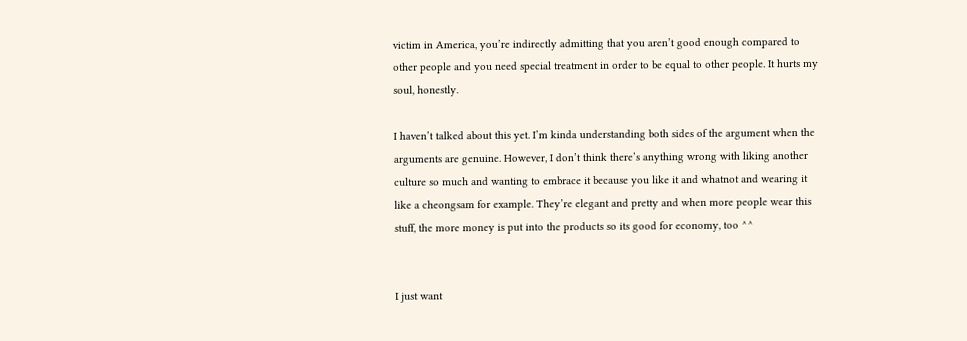victim in America, you’re indirectly admitting that you aren’t good enough compared to other people and you need special treatment in order to be equal to other people. It hurts my soul, honestly.

I haven’t talked about this yet. I’m kinda understanding both sides of the argument when the arguments are genuine. However, I don’t think there’s anything wrong with liking another culture so much and wanting to embrace it because you like it and whatnot and wearing it like a cheongsam for example. They’re elegant and pretty and when more people wear this stuff, the more money is put into the products so its good for economy, too ^^


I just want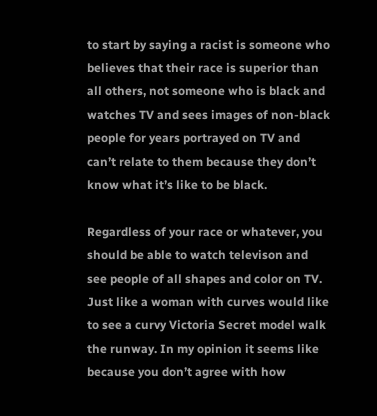to start by saying a racist is someone who believes that their race is superior than all others, not someone who is black and watches TV and sees images of non-black people for years portrayed on TV and can’t relate to them because they don’t know what it’s like to be black.

Regardless of your race or whatever, you should be able to watch televison and see people of all shapes and color on TV. Just like a woman with curves would like to see a curvy Victoria Secret model walk the runway. In my opinion it seems like because you don’t agree with how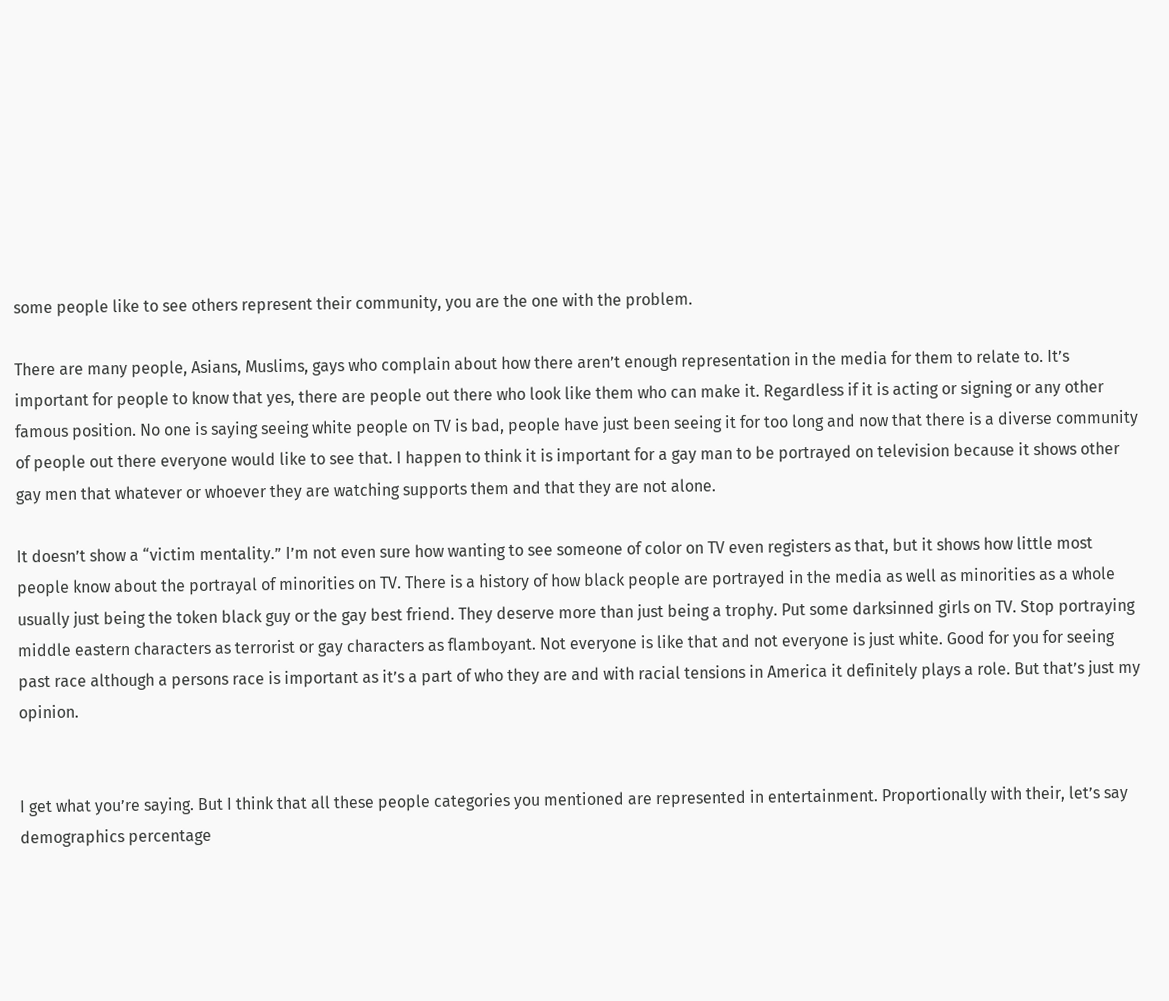some people like to see others represent their community, you are the one with the problem.

There are many people, Asians, Muslims, gays who complain about how there aren’t enough representation in the media for them to relate to. It’s important for people to know that yes, there are people out there who look like them who can make it. Regardless if it is acting or signing or any other famous position. No one is saying seeing white people on TV is bad, people have just been seeing it for too long and now that there is a diverse community of people out there everyone would like to see that. I happen to think it is important for a gay man to be portrayed on television because it shows other gay men that whatever or whoever they are watching supports them and that they are not alone.

It doesn’t show a “victim mentality.” I’m not even sure how wanting to see someone of color on TV even registers as that, but it shows how little most people know about the portrayal of minorities on TV. There is a history of how black people are portrayed in the media as well as minorities as a whole usually just being the token black guy or the gay best friend. They deserve more than just being a trophy. Put some darksinned girls on TV. Stop portraying middle eastern characters as terrorist or gay characters as flamboyant. Not everyone is like that and not everyone is just white. Good for you for seeing past race although a persons race is important as it’s a part of who they are and with racial tensions in America it definitely plays a role. But that’s just my opinion.


I get what you’re saying. But I think that all these people categories you mentioned are represented in entertainment. Proportionally with their, let’s say demographics percentage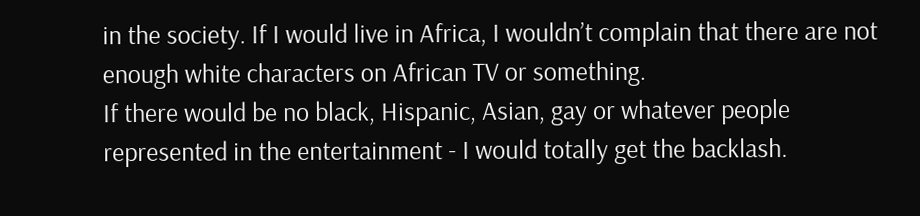in the society. If I would live in Africa, I wouldn’t complain that there are not enough white characters on African TV or something.
If there would be no black, Hispanic, Asian, gay or whatever people represented in the entertainment - I would totally get the backlash.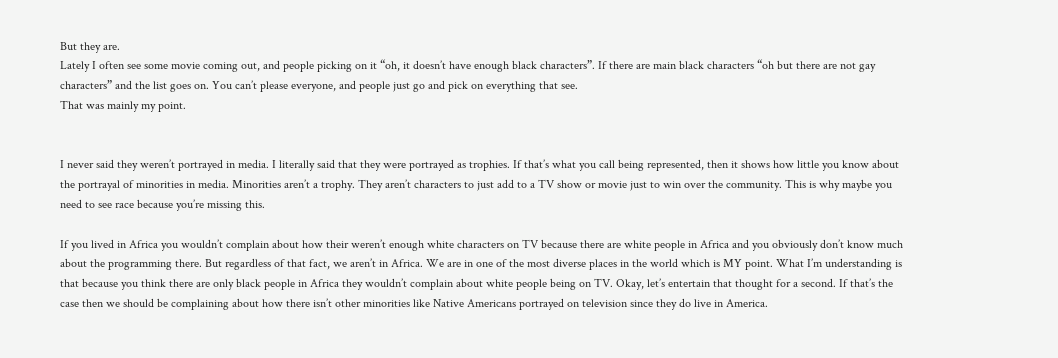But they are.
Lately I often see some movie coming out, and people picking on it “oh, it doesn’t have enough black characters”. If there are main black characters “oh but there are not gay characters” and the list goes on. You can’t please everyone, and people just go and pick on everything that see.
That was mainly my point.


I never said they weren’t portrayed in media. I literally said that they were portrayed as trophies. If that’s what you call being represented, then it shows how little you know about the portrayal of minorities in media. Minorities aren’t a trophy. They aren’t characters to just add to a TV show or movie just to win over the community. This is why maybe you need to see race because you’re missing this.

If you lived in Africa you wouldn’t complain about how their weren’t enough white characters on TV because there are white people in Africa and you obviously don’t know much about the programming there. But regardless of that fact, we aren’t in Africa. We are in one of the most diverse places in the world which is MY point. What I’m understanding is that because you think there are only black people in Africa they wouldn’t complain about white people being on TV. Okay, let’s entertain that thought for a second. If that’s the case then we should be complaining about how there isn’t other minorities like Native Americans portrayed on television since they do live in America.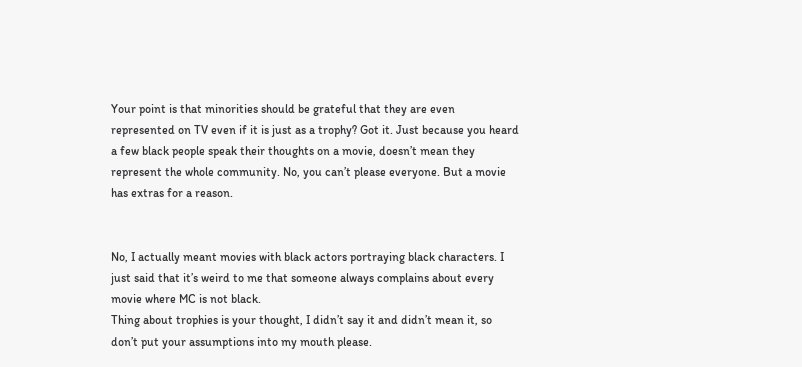Your point is that minorities should be grateful that they are even represented on TV even if it is just as a trophy? Got it. Just because you heard a few black people speak their thoughts on a movie, doesn’t mean they represent the whole community. No, you can’t please everyone. But a movie has extras for a reason.


No, I actually meant movies with black actors portraying black characters. I just said that it’s weird to me that someone always complains about every movie where MC is not black.
Thing about trophies is your thought, I didn’t say it and didn’t mean it, so don’t put your assumptions into my mouth please.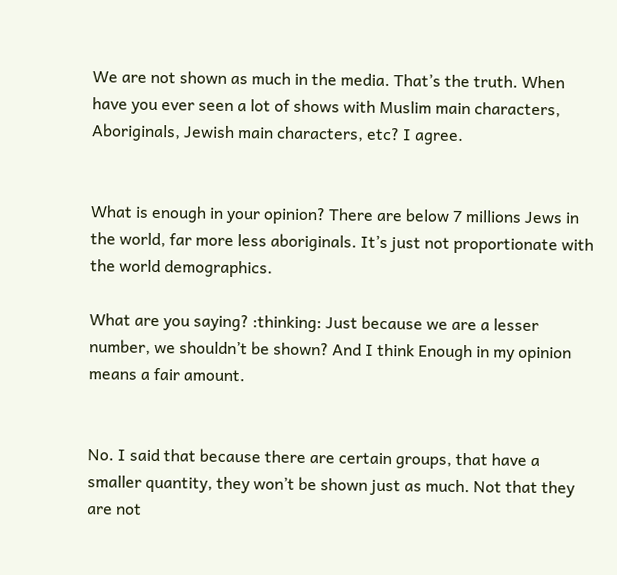We are not shown as much in the media. That’s the truth. When have you ever seen a lot of shows with Muslim main characters, Aboriginals, Jewish main characters, etc? I agree.


What is enough in your opinion? There are below 7 millions Jews in the world, far more less aboriginals. It’s just not proportionate with the world demographics.

What are you saying? :thinking: Just because we are a lesser number, we shouldn’t be shown? And I think Enough in my opinion means a fair amount.


No. I said that because there are certain groups, that have a smaller quantity, they won’t be shown just as much. Not that they are not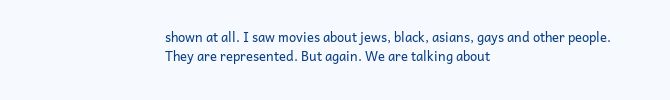shown at all. I saw movies about jews, black, asians, gays and other people. They are represented. But again. We are talking about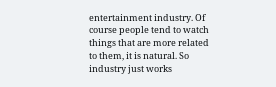entertainment industry. Of course people tend to watch things that are more related to them, it is natural. So industry just works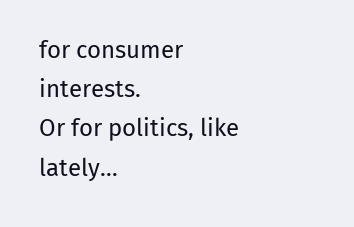for consumer interests.
Or for politics, like lately…